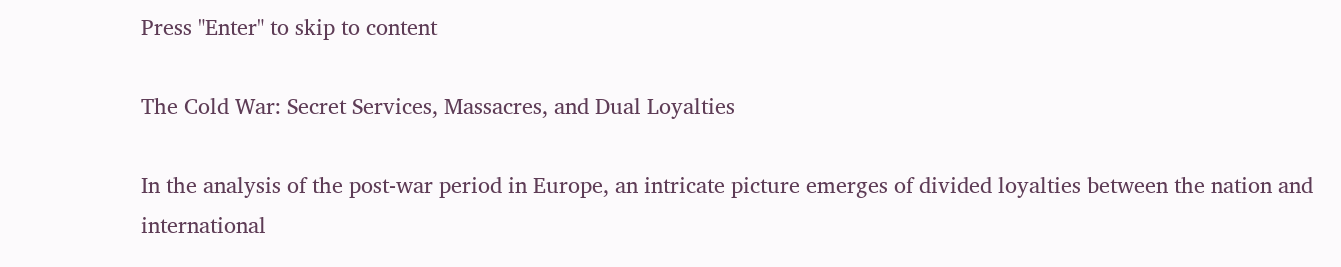Press "Enter" to skip to content

The Cold War: Secret Services, Massacres, and Dual Loyalties

In the analysis of the post-war period in Europe, an intricate picture emerges of divided loyalties between the nation and international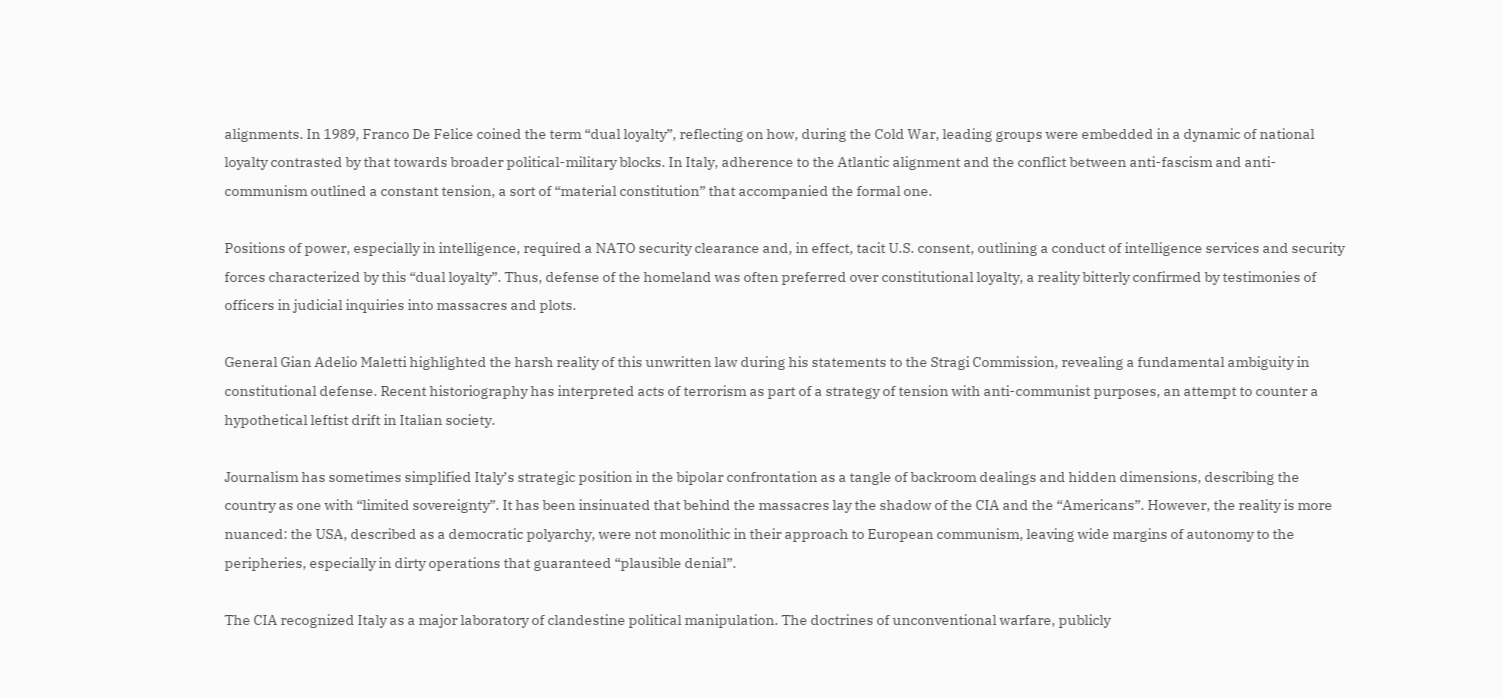alignments. In 1989, Franco De Felice coined the term “dual loyalty”, reflecting on how, during the Cold War, leading groups were embedded in a dynamic of national loyalty contrasted by that towards broader political-military blocks. In Italy, adherence to the Atlantic alignment and the conflict between anti-fascism and anti-communism outlined a constant tension, a sort of “material constitution” that accompanied the formal one.

Positions of power, especially in intelligence, required a NATO security clearance and, in effect, tacit U.S. consent, outlining a conduct of intelligence services and security forces characterized by this “dual loyalty”. Thus, defense of the homeland was often preferred over constitutional loyalty, a reality bitterly confirmed by testimonies of officers in judicial inquiries into massacres and plots.

General Gian Adelio Maletti highlighted the harsh reality of this unwritten law during his statements to the Stragi Commission, revealing a fundamental ambiguity in constitutional defense. Recent historiography has interpreted acts of terrorism as part of a strategy of tension with anti-communist purposes, an attempt to counter a hypothetical leftist drift in Italian society.

Journalism has sometimes simplified Italy’s strategic position in the bipolar confrontation as a tangle of backroom dealings and hidden dimensions, describing the country as one with “limited sovereignty”. It has been insinuated that behind the massacres lay the shadow of the CIA and the “Americans”. However, the reality is more nuanced: the USA, described as a democratic polyarchy, were not monolithic in their approach to European communism, leaving wide margins of autonomy to the peripheries, especially in dirty operations that guaranteed “plausible denial”.

The CIA recognized Italy as a major laboratory of clandestine political manipulation. The doctrines of unconventional warfare, publicly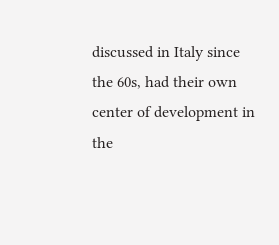discussed in Italy since the 60s, had their own center of development in the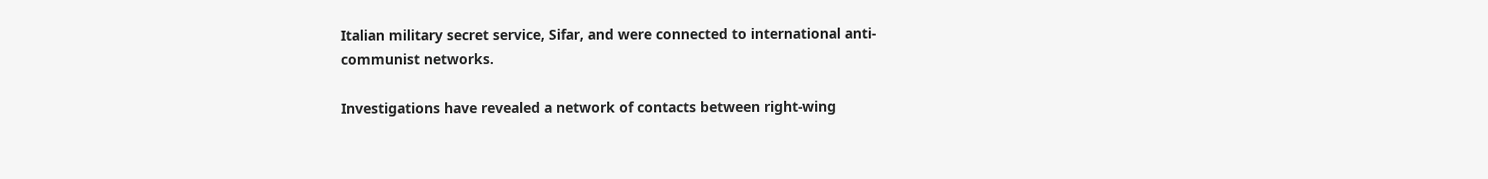Italian military secret service, Sifar, and were connected to international anti-communist networks.

Investigations have revealed a network of contacts between right-wing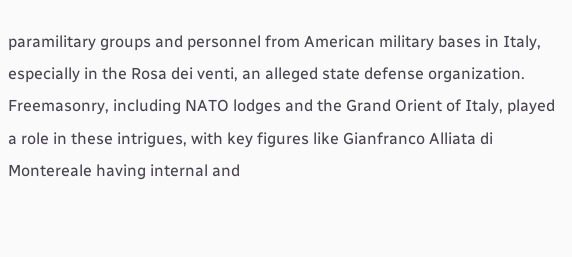paramilitary groups and personnel from American military bases in Italy, especially in the Rosa dei venti, an alleged state defense organization. Freemasonry, including NATO lodges and the Grand Orient of Italy, played a role in these intrigues, with key figures like Gianfranco Alliata di Montereale having internal and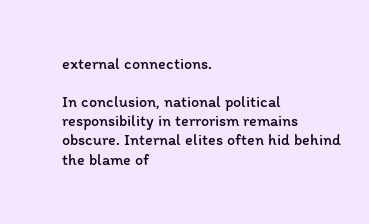external connections.

In conclusion, national political responsibility in terrorism remains obscure. Internal elites often hid behind the blame of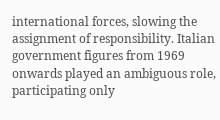international forces, slowing the assignment of responsibility. Italian government figures from 1969 onwards played an ambiguous role, participating only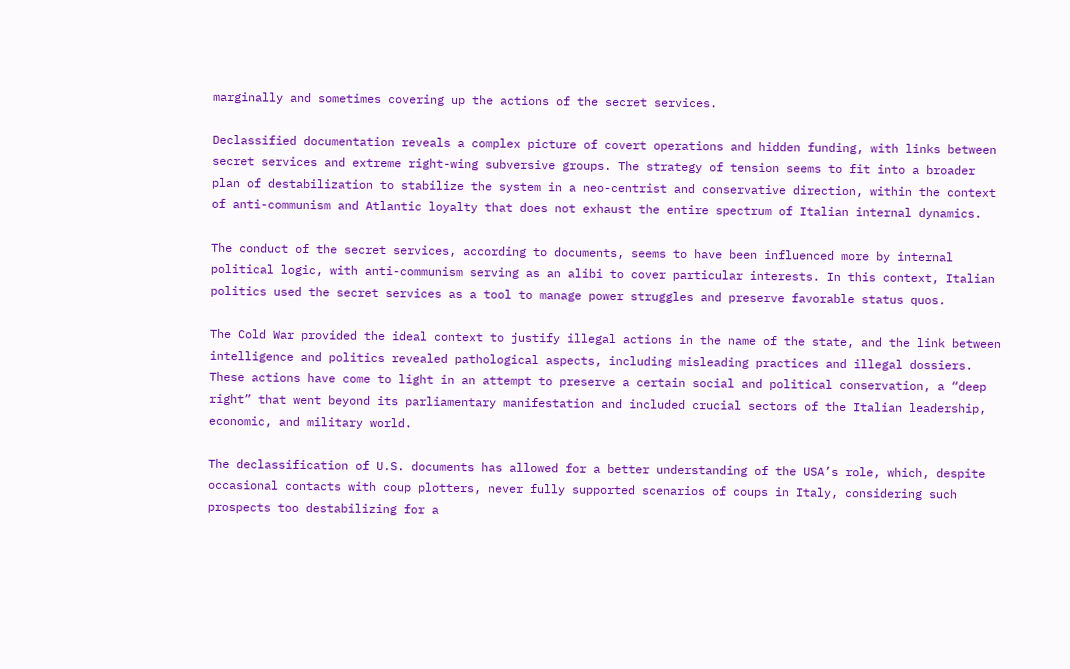marginally and sometimes covering up the actions of the secret services.

Declassified documentation reveals a complex picture of covert operations and hidden funding, with links between secret services and extreme right-wing subversive groups. The strategy of tension seems to fit into a broader plan of destabilization to stabilize the system in a neo-centrist and conservative direction, within the context of anti-communism and Atlantic loyalty that does not exhaust the entire spectrum of Italian internal dynamics.

The conduct of the secret services, according to documents, seems to have been influenced more by internal political logic, with anti-communism serving as an alibi to cover particular interests. In this context, Italian politics used the secret services as a tool to manage power struggles and preserve favorable status quos.

The Cold War provided the ideal context to justify illegal actions in the name of the state, and the link between intelligence and politics revealed pathological aspects, including misleading practices and illegal dossiers. These actions have come to light in an attempt to preserve a certain social and political conservation, a “deep right” that went beyond its parliamentary manifestation and included crucial sectors of the Italian leadership, economic, and military world.

The declassification of U.S. documents has allowed for a better understanding of the USA’s role, which, despite occasional contacts with coup plotters, never fully supported scenarios of coups in Italy, considering such prospects too destabilizing for a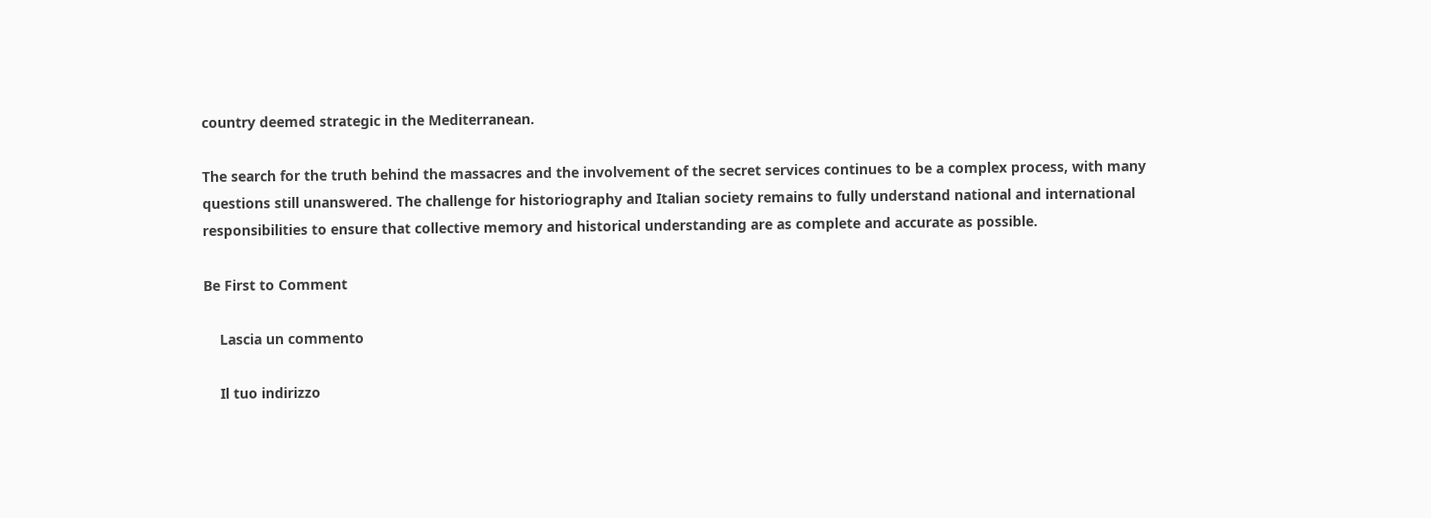country deemed strategic in the Mediterranean.

The search for the truth behind the massacres and the involvement of the secret services continues to be a complex process, with many questions still unanswered. The challenge for historiography and Italian society remains to fully understand national and international responsibilities to ensure that collective memory and historical understanding are as complete and accurate as possible.

Be First to Comment

    Lascia un commento

    Il tuo indirizzo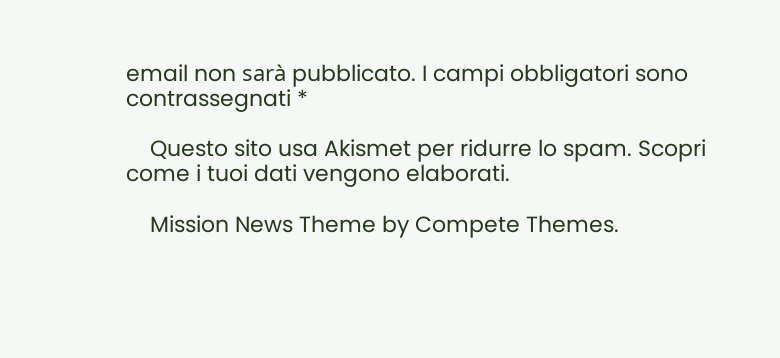email non sarà pubblicato. I campi obbligatori sono contrassegnati *

    Questo sito usa Akismet per ridurre lo spam. Scopri come i tuoi dati vengono elaborati.

    Mission News Theme by Compete Themes.